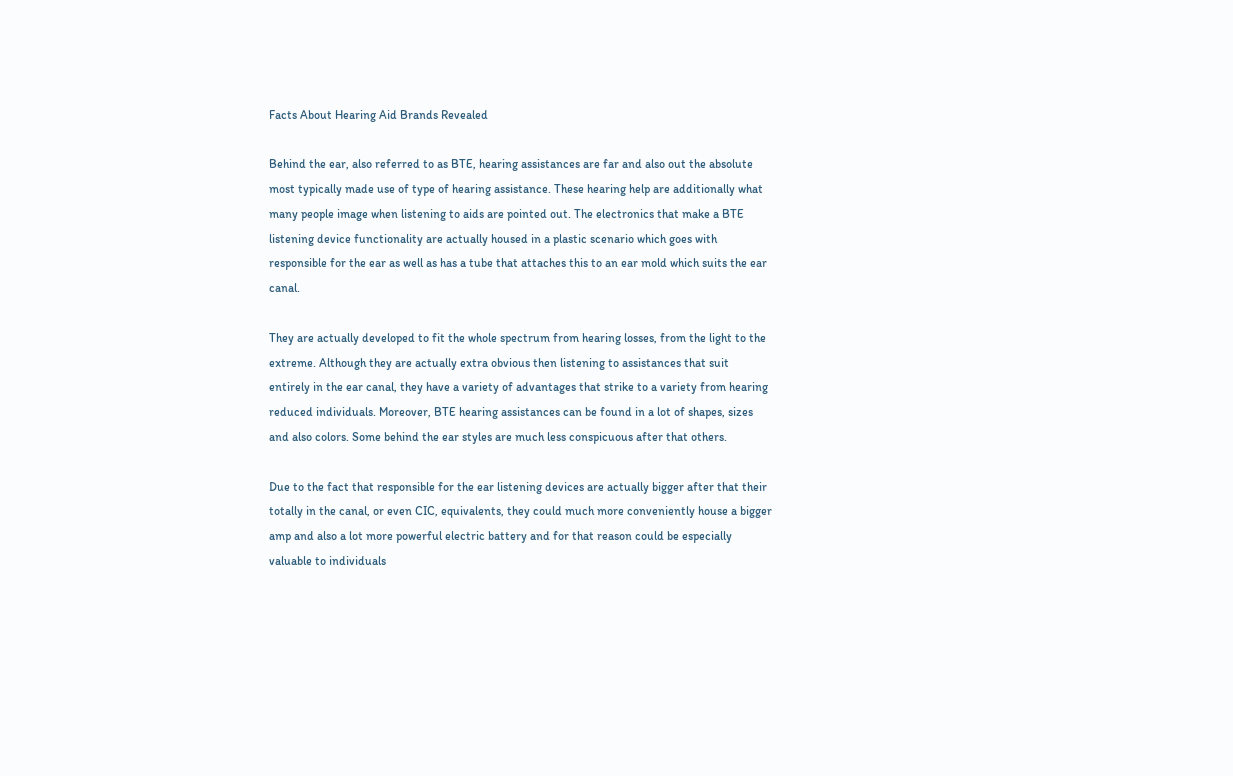Facts About Hearing Aid Brands Revealed

Behind the ear, also referred to as BTE, hearing assistances are far and also out the absolute most typically made use of type of hearing assistance. These hearing help are additionally what many people image when listening to aids are pointed out. The electronics that make a BTE listening device functionality are actually housed in a plastic scenario which goes with responsible for the ear as well as has a tube that attaches this to an ear mold which suits the ear canal.

They are actually developed to fit the whole spectrum from hearing losses, from the light to the extreme. Although they are actually extra obvious then listening to assistances that suit entirely in the ear canal, they have a variety of advantages that strike to a variety from hearing reduced individuals. Moreover, BTE hearing assistances can be found in a lot of shapes, sizes and also colors. Some behind the ear styles are much less conspicuous after that others.

Due to the fact that responsible for the ear listening devices are actually bigger after that their totally in the canal, or even CIC, equivalents, they could much more conveniently house a bigger amp and also a lot more powerful electric battery and for that reason could be especially valuable to individuals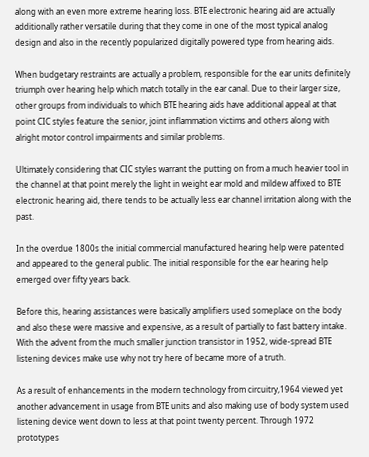along with an even more extreme hearing loss. BTE electronic hearing aid are actually additionally rather versatile during that they come in one of the most typical analog design and also in the recently popularized digitally powered type from hearing aids.

When budgetary restraints are actually a problem, responsible for the ear units definitely triumph over hearing help which match totally in the ear canal. Due to their larger size, other groups from individuals to which BTE hearing aids have additional appeal at that point CIC styles feature the senior, joint inflammation victims and others along with alright motor control impairments and similar problems.

Ultimately considering that CIC styles warrant the putting on from a much heavier tool in the channel at that point merely the light in weight ear mold and mildew affixed to BTE electronic hearing aid, there tends to be actually less ear channel irritation along with the past.

In the overdue 1800s the initial commercial manufactured hearing help were patented and appeared to the general public. The initial responsible for the ear hearing help emerged over fifty years back.

Before this, hearing assistances were basically amplifiers used someplace on the body and also these were massive and expensive, as a result of partially to fast battery intake. With the advent from the much smaller junction transistor in 1952, wide-spread BTE listening devices make use why not try here of became more of a truth.

As a result of enhancements in the modern technology from circuitry,1964 viewed yet another advancement in usage from BTE units and also making use of body system used listening device went down to less at that point twenty percent. Through 1972 prototypes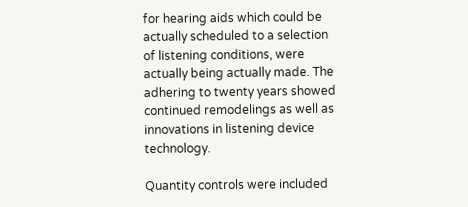for hearing aids which could be actually scheduled to a selection of listening conditions, were actually being actually made. The adhering to twenty years showed continued remodelings as well as innovations in listening device technology.

Quantity controls were included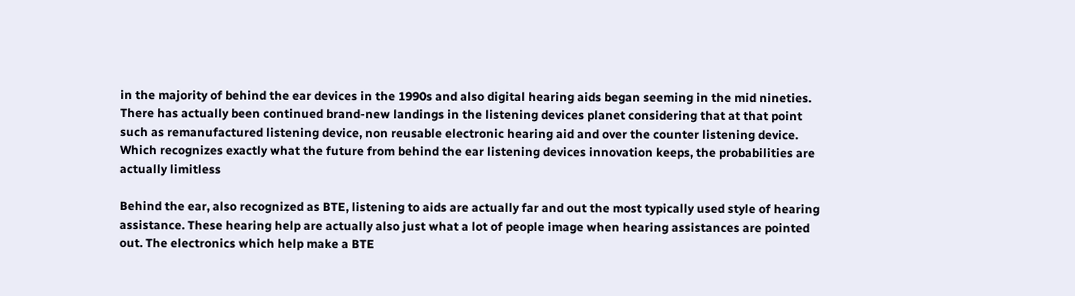in the majority of behind the ear devices in the 1990s and also digital hearing aids began seeming in the mid nineties. There has actually been continued brand-new landings in the listening devices planet considering that at that point such as remanufactured listening device, non reusable electronic hearing aid and over the counter listening device. Which recognizes exactly what the future from behind the ear listening devices innovation keeps, the probabilities are actually limitless

Behind the ear, also recognized as BTE, listening to aids are actually far and out the most typically used style of hearing assistance. These hearing help are actually also just what a lot of people image when hearing assistances are pointed out. The electronics which help make a BTE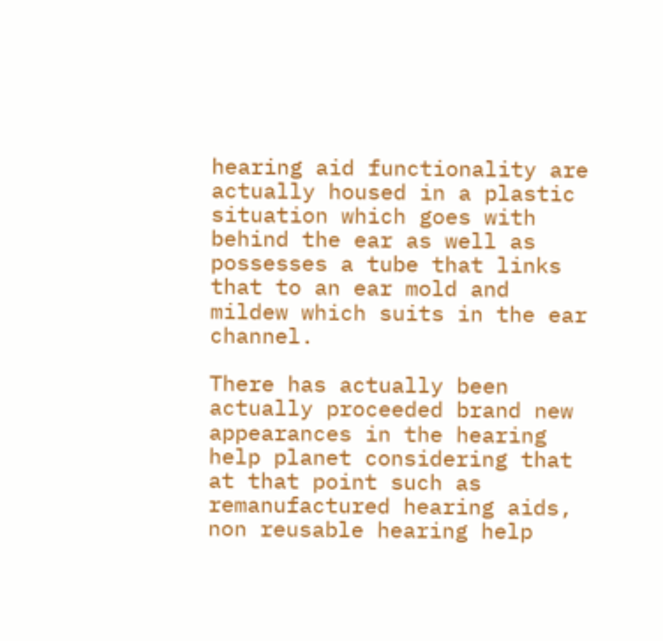hearing aid functionality are actually housed in a plastic situation which goes with behind the ear as well as possesses a tube that links that to an ear mold and mildew which suits in the ear channel.

There has actually been actually proceeded brand new appearances in the hearing help planet considering that at that point such as remanufactured hearing aids, non reusable hearing help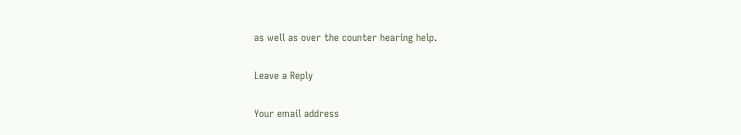as well as over the counter hearing help.

Leave a Reply

Your email address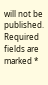will not be published. Required fields are marked *